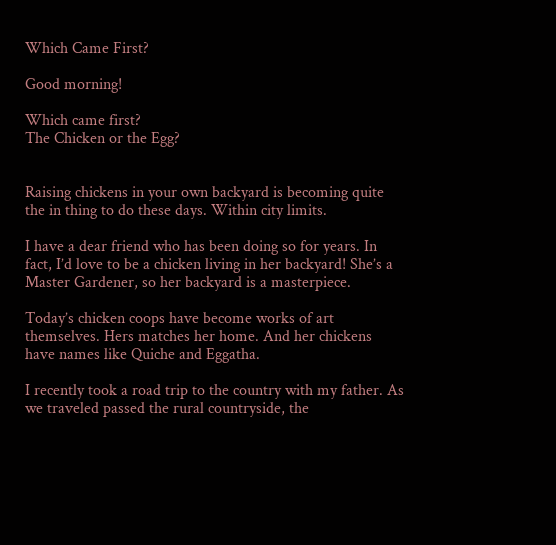Which Came First?

Good morning!

Which came first?
The Chicken or the Egg?


Raising chickens in your own backyard is becoming quite the in thing to do these days. Within city limits.

I have a dear friend who has been doing so for years. In fact, I’d love to be a chicken living in her backyard! She’s a Master Gardener, so her backyard is a masterpiece.

Today’s chicken coops have become works of art themselves. Hers matches her home. And her chickens have names like Quiche and Eggatha.

I recently took a road trip to the country with my father. As we traveled passed the rural countryside, the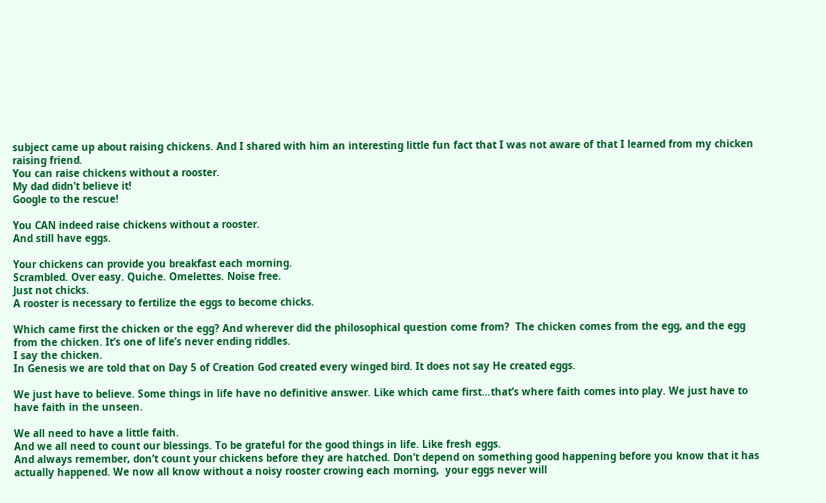subject came up about raising chickens. And I shared with him an interesting little fun fact that I was not aware of that I learned from my chicken raising friend.
You can raise chickens without a rooster.
My dad didn’t believe it!
Google to the rescue!

You CAN indeed raise chickens without a rooster.
And still have eggs.

Your chickens can provide you breakfast each morning.
Scrambled. Over easy. Quiche. Omelettes. Noise free.
Just not chicks.
A rooster is necessary to fertilize the eggs to become chicks.

Which came first the chicken or the egg? And wherever did the philosophical question come from?  The chicken comes from the egg, and the egg from the chicken. It’s one of life’s never ending riddles.
I say the chicken.
In Genesis we are told that on Day 5 of Creation God created every winged bird. It does not say He created eggs.

We just have to believe. Some things in life have no definitive answer. Like which came first…that’s where faith comes into play. We just have to have faith in the unseen.

We all need to have a little faith.
And we all need to count our blessings. To be grateful for the good things in life. Like fresh eggs.
And always remember, don’t count your chickens before they are hatched. Don’t depend on something good happening before you know that it has actually happened. We now all know without a noisy rooster crowing each morning,  your eggs never will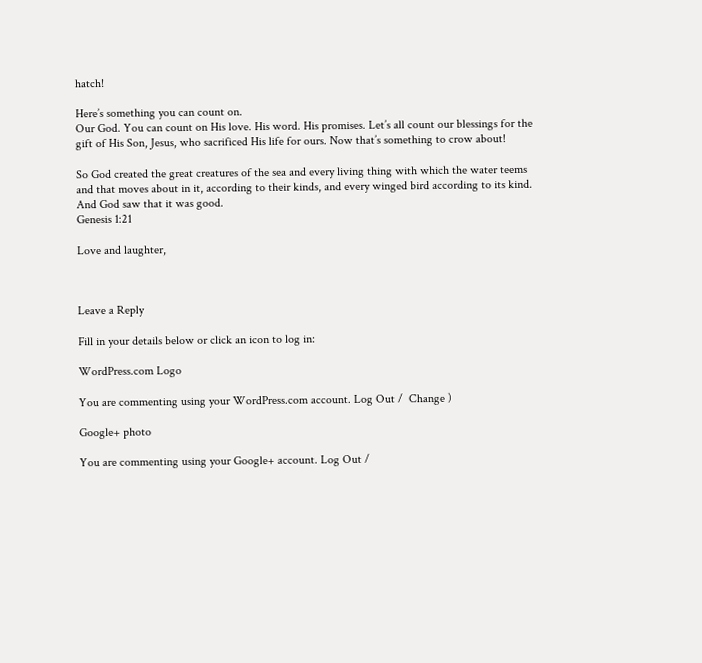hatch!

Here’s something you can count on.
Our God. You can count on His love. His word. His promises. Let’s all count our blessings for the gift of His Son, Jesus, who sacrificed His life for ours. Now that’s something to crow about!

So God created the great creatures of the sea and every living thing with which the water teems and that moves about in it, according to their kinds, and every winged bird according to its kind. And God saw that it was good.
Genesis 1:21

Love and laughter,



Leave a Reply

Fill in your details below or click an icon to log in:

WordPress.com Logo

You are commenting using your WordPress.com account. Log Out /  Change )

Google+ photo

You are commenting using your Google+ account. Log Out /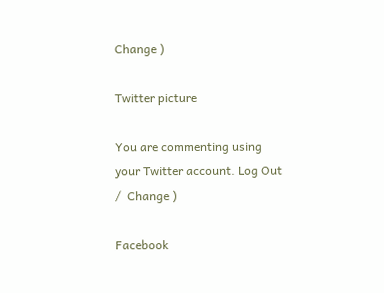Change )

Twitter picture

You are commenting using your Twitter account. Log Out /  Change )

Facebook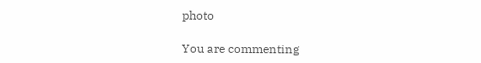photo

You are commenting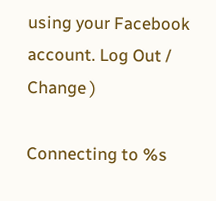using your Facebook account. Log Out /  Change )

Connecting to %s